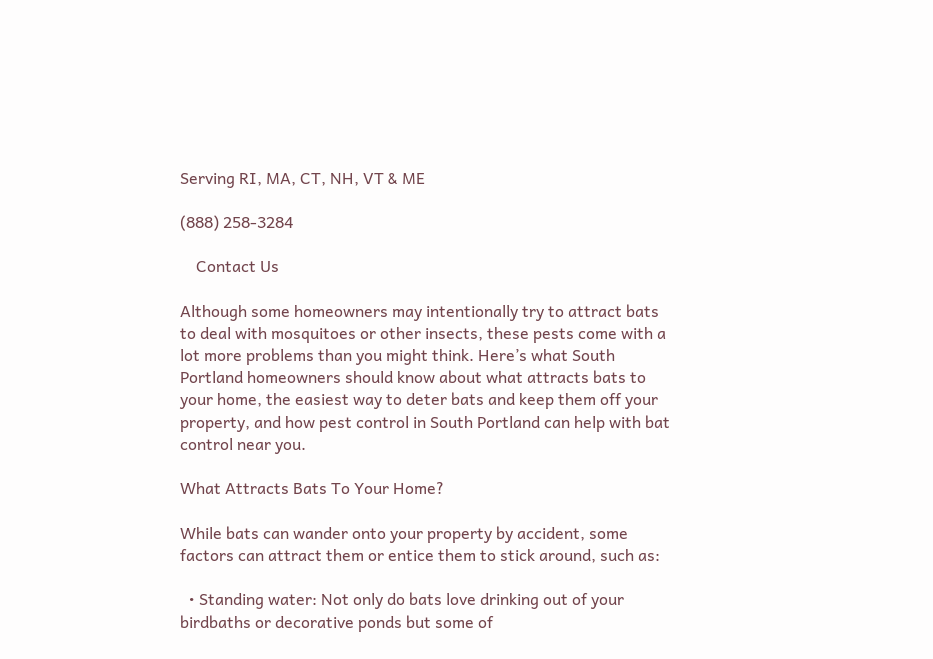Serving RI, MA, CT, NH, VT & ME

(888) 258-3284

    Contact Us

Although some homeowners may intentionally try to attract bats to deal with mosquitoes or other insects, these pests come with a lot more problems than you might think. Here’s what South Portland homeowners should know about what attracts bats to your home, the easiest way to deter bats and keep them off your property, and how pest control in South Portland can help with bat control near you.

What Attracts Bats To Your Home?

While bats can wander onto your property by accident, some factors can attract them or entice them to stick around, such as:

  • Standing water: Not only do bats love drinking out of your birdbaths or decorative ponds but some of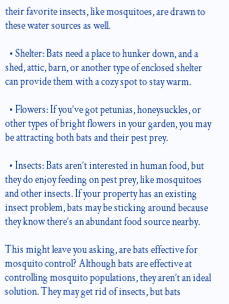their favorite insects, like mosquitoes, are drawn to these water sources as well.

  • Shelter: Bats need a place to hunker down, and a shed, attic, barn, or another type of enclosed shelter can provide them with a cozy spot to stay warm.

  • Flowers: If you’ve got petunias, honeysuckles, or other types of bright flowers in your garden, you may be attracting both bats and their pest prey.

  • Insects: Bats aren’t interested in human food, but they do enjoy feeding on pest prey, like mosquitoes and other insects. If your property has an existing insect problem, bats may be sticking around because they know there’s an abundant food source nearby.

This might leave you asking, are bats effective for mosquito control? Although bats are effective at controlling mosquito populations, they aren’t an ideal solution. They may get rid of insects, but bats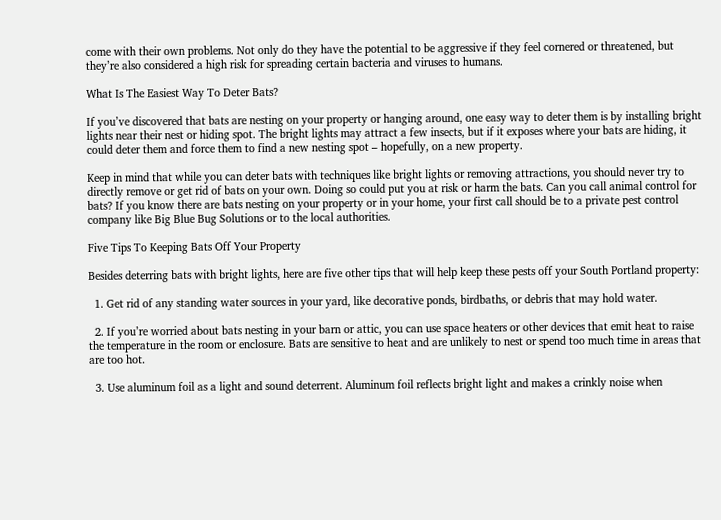come with their own problems. Not only do they have the potential to be aggressive if they feel cornered or threatened, but they’re also considered a high risk for spreading certain bacteria and viruses to humans.

What Is The Easiest Way To Deter Bats?

If you’ve discovered that bats are nesting on your property or hanging around, one easy way to deter them is by installing bright lights near their nest or hiding spot. The bright lights may attract a few insects, but if it exposes where your bats are hiding, it could deter them and force them to find a new nesting spot – hopefully, on a new property.

Keep in mind that while you can deter bats with techniques like bright lights or removing attractions, you should never try to directly remove or get rid of bats on your own. Doing so could put you at risk or harm the bats. Can you call animal control for bats? If you know there are bats nesting on your property or in your home, your first call should be to a private pest control company like Big Blue Bug Solutions or to the local authorities.

Five Tips To Keeping Bats Off Your Property

Besides deterring bats with bright lights, here are five other tips that will help keep these pests off your South Portland property:

  1. Get rid of any standing water sources in your yard, like decorative ponds, birdbaths, or debris that may hold water.

  2. If you’re worried about bats nesting in your barn or attic, you can use space heaters or other devices that emit heat to raise the temperature in the room or enclosure. Bats are sensitive to heat and are unlikely to nest or spend too much time in areas that are too hot.

  3. Use aluminum foil as a light and sound deterrent. Aluminum foil reflects bright light and makes a crinkly noise when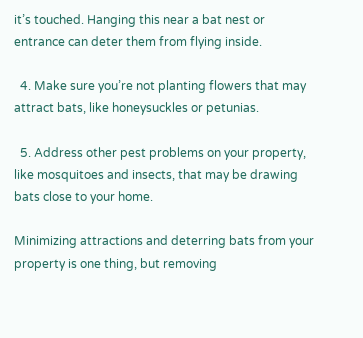it’s touched. Hanging this near a bat nest or entrance can deter them from flying inside.

  4. Make sure you’re not planting flowers that may attract bats, like honeysuckles or petunias.

  5. Address other pest problems on your property, like mosquitoes and insects, that may be drawing bats close to your home.

Minimizing attractions and deterring bats from your property is one thing, but removing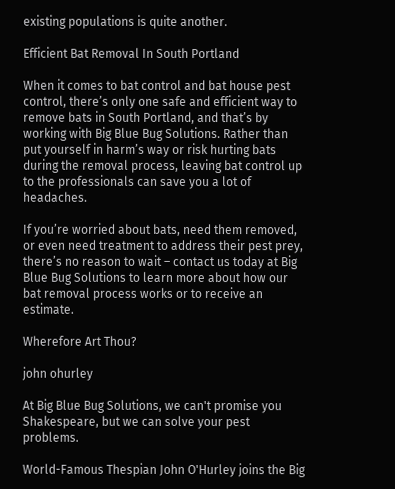existing populations is quite another.

Efficient Bat Removal In South Portland

When it comes to bat control and bat house pest control, there’s only one safe and efficient way to remove bats in South Portland, and that’s by working with Big Blue Bug Solutions. Rather than put yourself in harm’s way or risk hurting bats during the removal process, leaving bat control up to the professionals can save you a lot of headaches.

If you’re worried about bats, need them removed, or even need treatment to address their pest prey, there’s no reason to wait – contact us today at Big Blue Bug Solutions to learn more about how our bat removal process works or to receive an estimate.

Wherefore Art Thou?

john ohurley

At Big Blue Bug Solutions, we can't promise you Shakespeare, but we can solve your pest problems.

World-Famous Thespian John O'Hurley joins the Big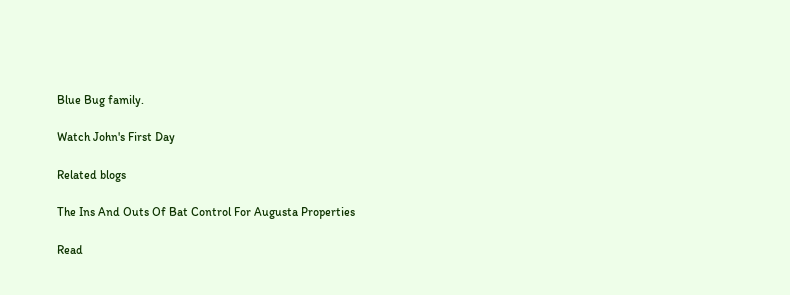Blue Bug family.

Watch John's First Day

Related blogs

The Ins And Outs Of Bat Control For Augusta Properties

Read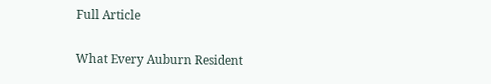Full Article

What Every Auburn Resident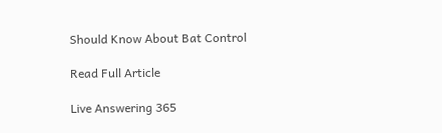Should Know About Bat Control

Read Full Article

Live Answering 365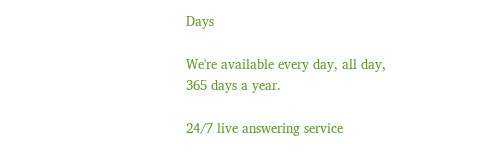Days

We're available every day, all day,
365 days a year.

24/7 live answering service